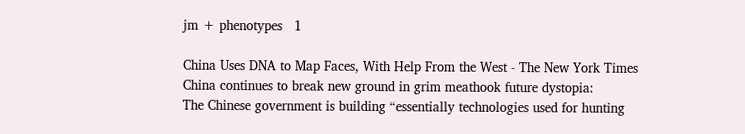jm + phenotypes   1

China Uses DNA to Map Faces, With Help From the West - The New York Times
China continues to break new ground in grim meathook future dystopia:
The Chinese government is building “essentially technologies used for hunting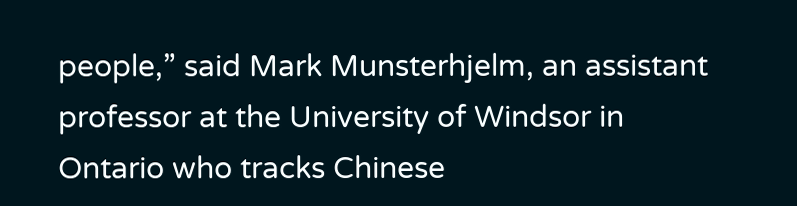people,” said Mark Munsterhjelm, an assistant professor at the University of Windsor in Ontario who tracks Chinese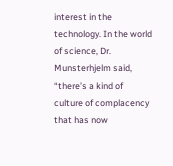interest in the technology. In the world of science, Dr. Munsterhjelm said, “there’s a kind of culture of complacency that has now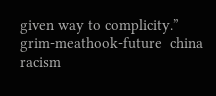given way to complicity.”
grim-meathook-future  china  racism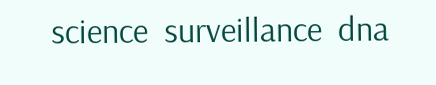science  surveillance  dna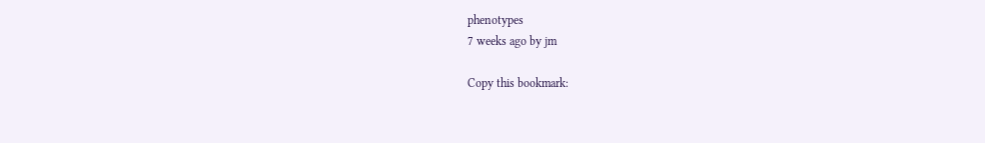phenotypes
7 weeks ago by jm

Copy this bookmark: